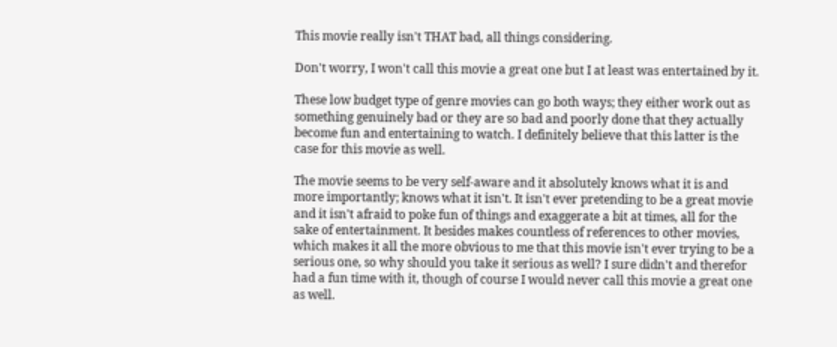This movie really isn't THAT bad, all things considering.

Don't worry, I won't call this movie a great one but I at least was entertained by it.

These low budget type of genre movies can go both ways; they either work out as something genuinely bad or they are so bad and poorly done that they actually become fun and entertaining to watch. I definitely believe that this latter is the case for this movie as well.

The movie seems to be very self-aware and it absolutely knows what it is and more importantly; knows what it isn't. It isn't ever pretending to be a great movie and it isn't afraid to poke fun of things and exaggerate a bit at times, all for the sake of entertainment. It besides makes countless of references to other movies, which makes it all the more obvious to me that this movie isn't ever trying to be a serious one, so why should you take it serious as well? I sure didn't and therefor had a fun time with it, though of course I would never call this movie a great one as well.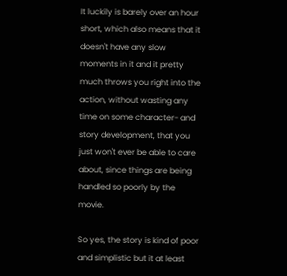It luckily is barely over an hour short, which also means that it doesn't have any slow moments in it and it pretty much throws you right into the action, without wasting any time on some character- and story development, that you just won't ever be able to care about, since things are being handled so poorly by the movie.

So yes, the story is kind of poor and simplistic but it at least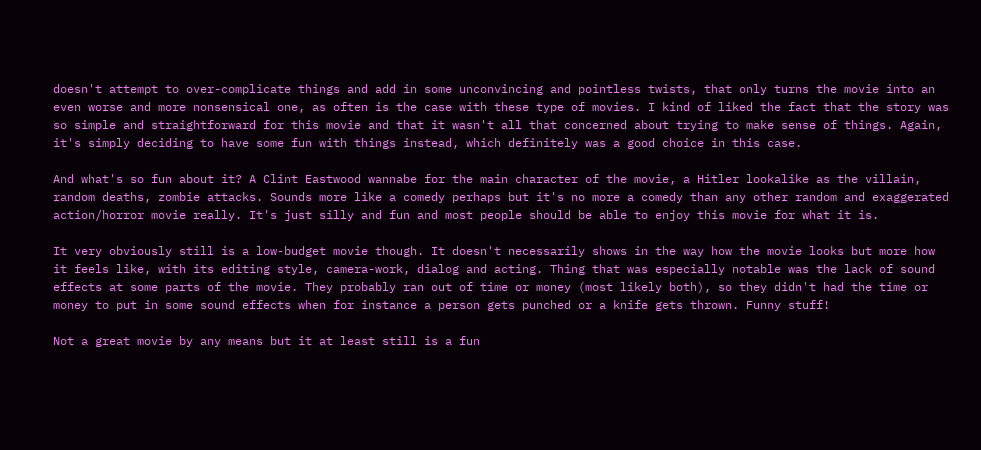doesn't attempt to over-complicate things and add in some unconvincing and pointless twists, that only turns the movie into an even worse and more nonsensical one, as often is the case with these type of movies. I kind of liked the fact that the story was so simple and straightforward for this movie and that it wasn't all that concerned about trying to make sense of things. Again, it's simply deciding to have some fun with things instead, which definitely was a good choice in this case.

And what's so fun about it? A Clint Eastwood wannabe for the main character of the movie, a Hitler lookalike as the villain, random deaths, zombie attacks. Sounds more like a comedy perhaps but it's no more a comedy than any other random and exaggerated action/horror movie really. It's just silly and fun and most people should be able to enjoy this movie for what it is.

It very obviously still is a low-budget movie though. It doesn't necessarily shows in the way how the movie looks but more how it feels like, with its editing style, camera-work, dialog and acting. Thing that was especially notable was the lack of sound effects at some parts of the movie. They probably ran out of time or money (most likely both), so they didn't had the time or money to put in some sound effects when for instance a person gets punched or a knife gets thrown. Funny stuff!

Not a great movie by any means but it at least still is a fun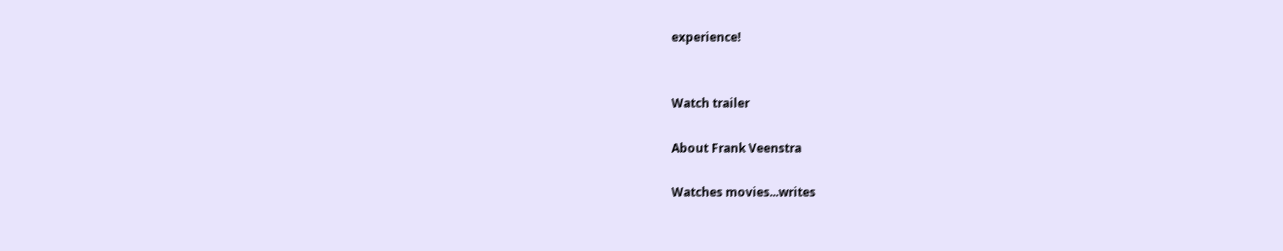experience!


Watch trailer

About Frank Veenstra

Watches movies...writes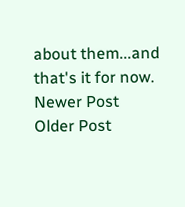about them...and that's it for now.
Newer Post
Older Post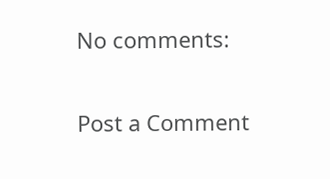No comments:

Post a Comment